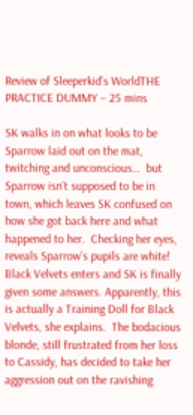Review of Sleeperkid’s WorldTHE PRACTICE DUMMY – 25 mins

SK walks in on what looks to be Sparrow laid out on the mat, twitching and unconscious…  but Sparrow isn’t supposed to be in town, which leaves SK confused on how she got back here and what happened to her.  Checking her eyes, reveals Sparrow’s pupils are white! Black Velvets enters and SK is finally given some answers. Apparently, this is actually a Training Doll for Black Velvets, she explains.  The bodacious blonde, still frustrated from her loss to Cassidy, has decided to take her aggression out on the ravishing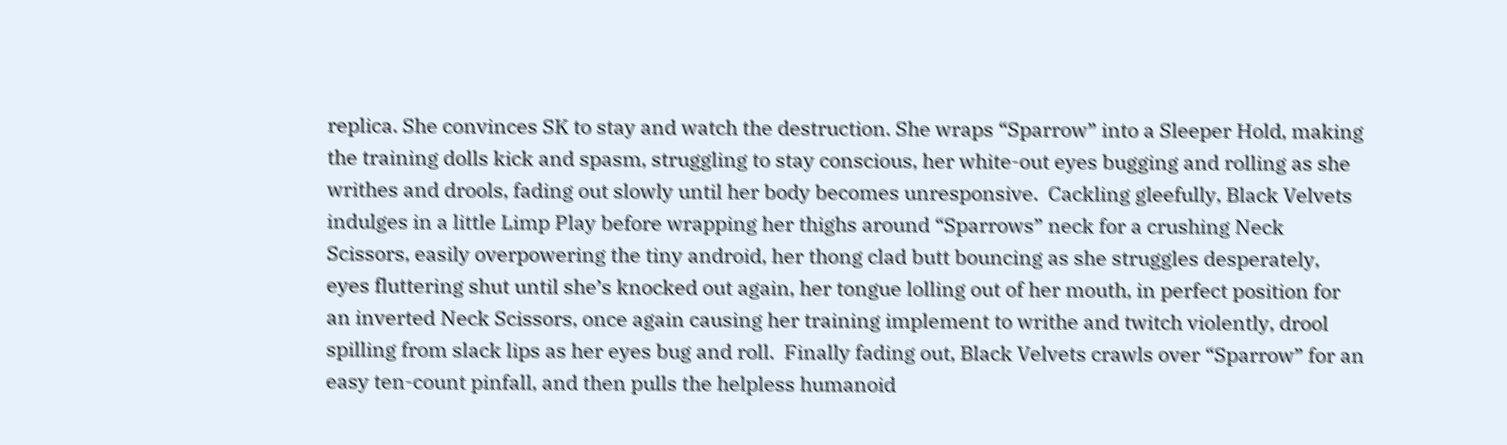replica. She convinces SK to stay and watch the destruction. She wraps “Sparrow” into a Sleeper Hold, making the training dolls kick and spasm, struggling to stay conscious, her white-out eyes bugging and rolling as she writhes and drools, fading out slowly until her body becomes unresponsive.  Cackling gleefully, Black Velvets indulges in a little Limp Play before wrapping her thighs around “Sparrows” neck for a crushing Neck Scissors, easily overpowering the tiny android, her thong clad butt bouncing as she struggles desperately, eyes fluttering shut until she’s knocked out again, her tongue lolling out of her mouth, in perfect position for an inverted Neck Scissors, once again causing her training implement to writhe and twitch violently, drool spilling from slack lips as her eyes bug and roll.  Finally fading out, Black Velvets crawls over “Sparrow” for an easy ten-count pinfall, and then pulls the helpless humanoid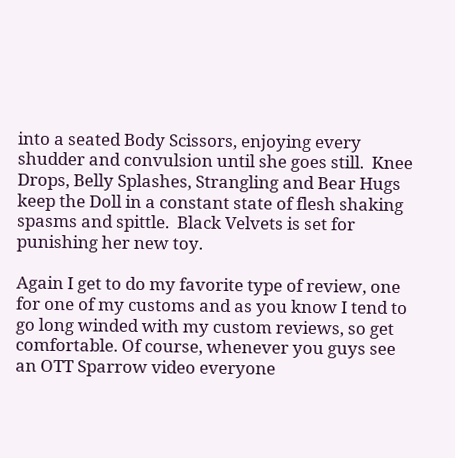into a seated Body Scissors, enjoying every shudder and convulsion until she goes still.  Knee Drops, Belly Splashes, Strangling and Bear Hugs keep the Doll in a constant state of flesh shaking spasms and spittle.  Black Velvets is set for punishing her new toy.

Again I get to do my favorite type of review, one for one of my customs and as you know I tend to go long winded with my custom reviews, so get comfortable. Of course, whenever you guys see an OTT Sparrow video everyone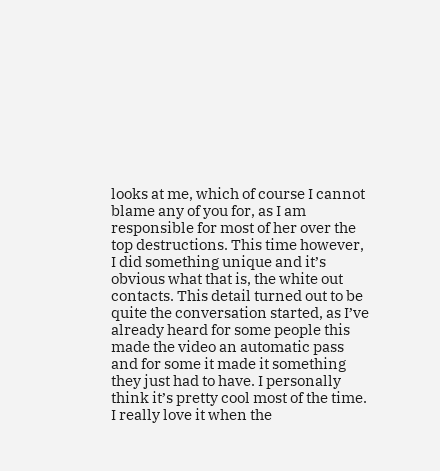looks at me, which of course I cannot blame any of you for, as I am responsible for most of her over the top destructions. This time however, I did something unique and it’s obvious what that is, the white out contacts. This detail turned out to be quite the conversation started, as I’ve already heard for some people this made the video an automatic pass and for some it made it something they just had to have. I personally think it’s pretty cool most of the time. I really love it when the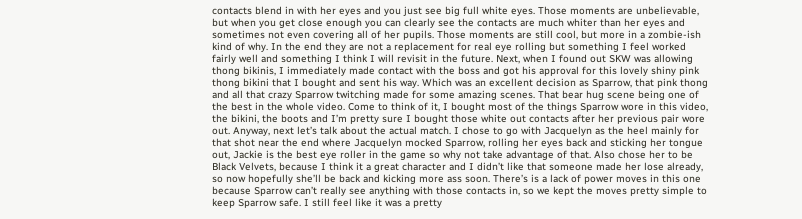contacts blend in with her eyes and you just see big full white eyes. Those moments are unbelievable, but when you get close enough you can clearly see the contacts are much whiter than her eyes and sometimes not even covering all of her pupils. Those moments are still cool, but more in a zombie-ish kind of why. In the end they are not a replacement for real eye rolling but something I feel worked fairly well and something I think I will revisit in the future. Next, when I found out SKW was allowing thong bikinis, I immediately made contact with the boss and got his approval for this lovely shiny pink thong bikini that I bought and sent his way. Which was an excellent decision as Sparrow, that pink thong and all that crazy Sparrow twitching made for some amazing scenes. That bear hug scene being one of the best in the whole video. Come to think of it, I bought most of the things Sparrow wore in this video, the bikini, the boots and I’m pretty sure I bought those white out contacts after her previous pair wore out. Anyway, next let’s talk about the actual match. I chose to go with Jacquelyn as the heel mainly for that shot near the end where Jacquelyn mocked Sparrow, rolling her eyes back and sticking her tongue out, Jackie is the best eye roller in the game so why not take advantage of that. Also chose her to be Black Velvets, because I think it a great character and I didn’t like that someone made her lose already, so now hopefully she’ll be back and kicking more ass soon. There’s is a lack of power moves in this one because Sparrow can’t really see anything with those contacts in, so we kept the moves pretty simple to keep Sparrow safe. I still feel like it was a pretty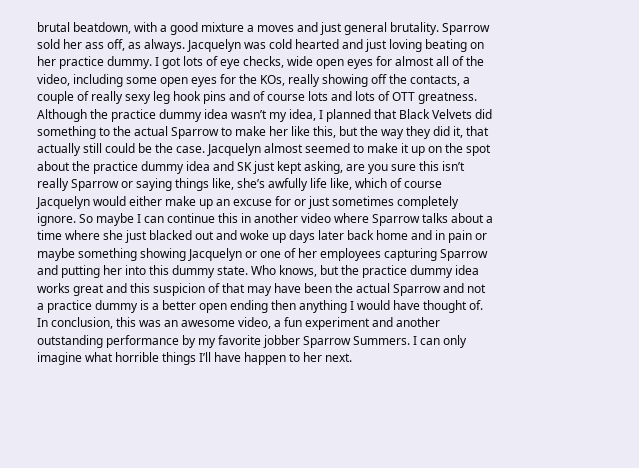brutal beatdown, with a good mixture a moves and just general brutality. Sparrow sold her ass off, as always. Jacquelyn was cold hearted and just loving beating on her practice dummy. I got lots of eye checks, wide open eyes for almost all of the video, including some open eyes for the KOs, really showing off the contacts, a couple of really sexy leg hook pins and of course lots and lots of OTT greatness. Although the practice dummy idea wasn’t my idea, I planned that Black Velvets did something to the actual Sparrow to make her like this, but the way they did it, that actually still could be the case. Jacquelyn almost seemed to make it up on the spot about the practice dummy idea and SK just kept asking, are you sure this isn’t really Sparrow or saying things like, she’s awfully life like, which of course Jacquelyn would either make up an excuse for or just sometimes completely ignore. So maybe I can continue this in another video where Sparrow talks about a time where she just blacked out and woke up days later back home and in pain or maybe something showing Jacquelyn or one of her employees capturing Sparrow and putting her into this dummy state. Who knows, but the practice dummy idea works great and this suspicion of that may have been the actual Sparrow and not a practice dummy is a better open ending then anything I would have thought of. In conclusion, this was an awesome video, a fun experiment and another outstanding performance by my favorite jobber Sparrow Summers. I can only imagine what horrible things I’ll have happen to her next.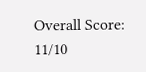Overall Score: 11/10